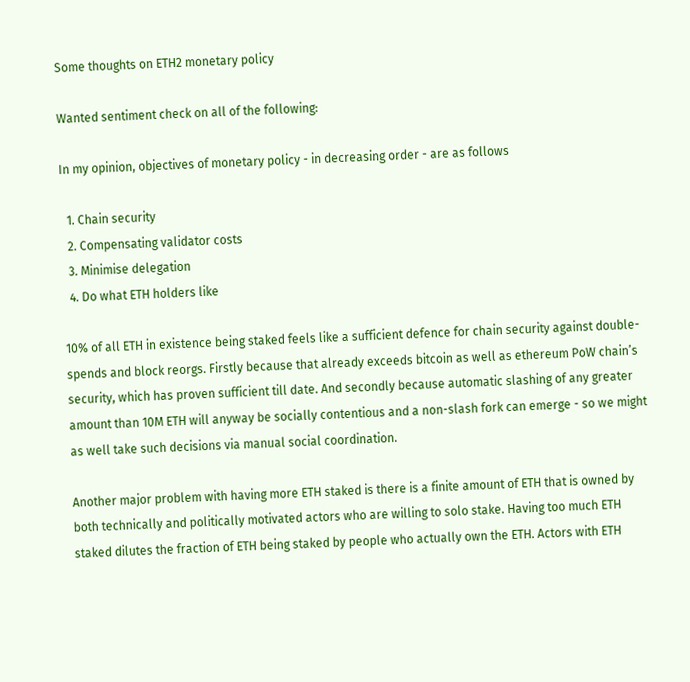Some thoughts on ETH2 monetary policy

Wanted sentiment check on all of the following:

In my opinion, objectives of monetary policy - in decreasing order - are as follows

  1. Chain security
  2. Compensating validator costs
  3. Minimise delegation
  4. Do what ETH holders like

10% of all ETH in existence being staked feels like a sufficient defence for chain security against double-spends and block reorgs. Firstly because that already exceeds bitcoin as well as ethereum PoW chain’s security, which has proven sufficient till date. And secondly because automatic slashing of any greater amount than 10M ETH will anyway be socially contentious and a non-slash fork can emerge - so we might as well take such decisions via manual social coordination.

Another major problem with having more ETH staked is there is a finite amount of ETH that is owned by both technically and politically motivated actors who are willing to solo stake. Having too much ETH staked dilutes the fraction of ETH being staked by people who actually own the ETH. Actors with ETH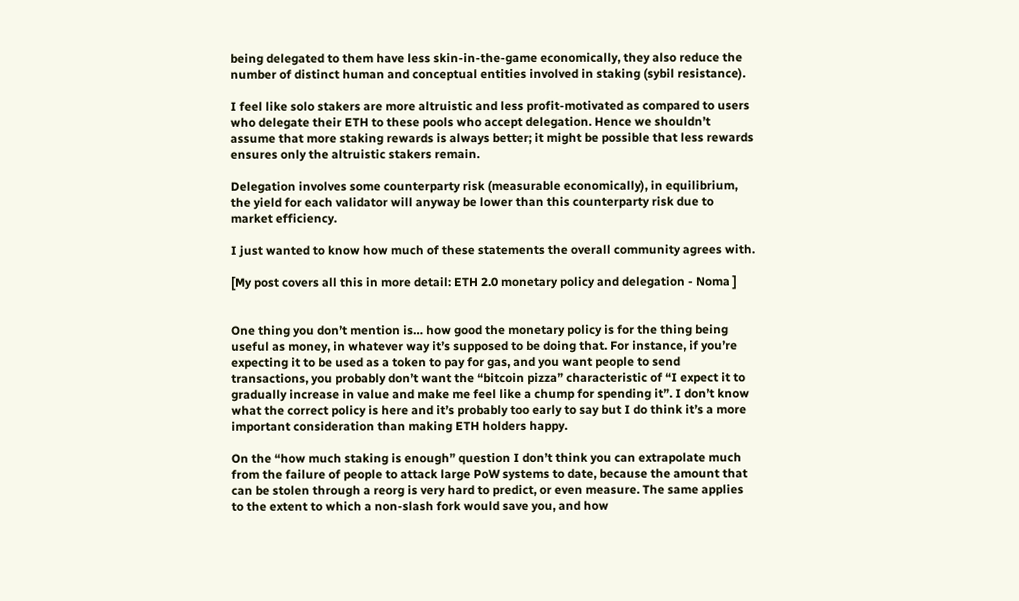being delegated to them have less skin-in-the-game economically, they also reduce the number of distinct human and conceptual entities involved in staking (sybil resistance).

I feel like solo stakers are more altruistic and less profit-motivated as compared to users who delegate their ETH to these pools who accept delegation. Hence we shouldn’t assume that more staking rewards is always better; it might be possible that less rewards ensures only the altruistic stakers remain.

Delegation involves some counterparty risk (measurable economically), in equilibrium, the yield for each validator will anyway be lower than this counterparty risk due to market efficiency.

I just wanted to know how much of these statements the overall community agrees with.

[My post covers all this in more detail: ETH 2.0 monetary policy and delegation - Noma ]


One thing you don’t mention is… how good the monetary policy is for the thing being useful as money, in whatever way it’s supposed to be doing that. For instance, if you’re expecting it to be used as a token to pay for gas, and you want people to send transactions, you probably don’t want the “bitcoin pizza” characteristic of “I expect it to gradually increase in value and make me feel like a chump for spending it”. I don’t know what the correct policy is here and it’s probably too early to say but I do think it’s a more important consideration than making ETH holders happy.

On the “how much staking is enough” question I don’t think you can extrapolate much from the failure of people to attack large PoW systems to date, because the amount that can be stolen through a reorg is very hard to predict, or even measure. The same applies to the extent to which a non-slash fork would save you, and how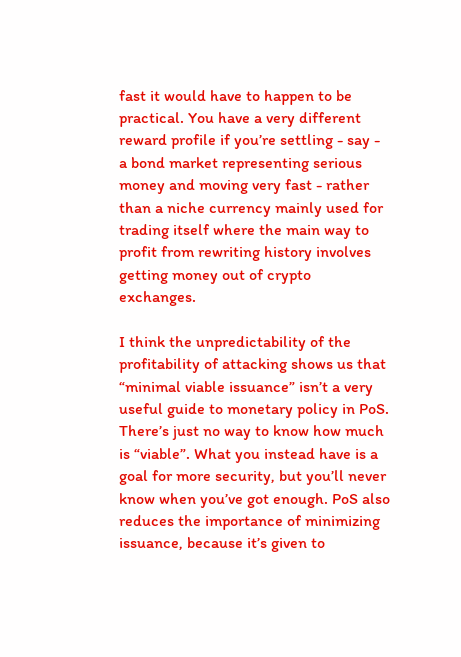fast it would have to happen to be practical. You have a very different reward profile if you’re settling - say - a bond market representing serious money and moving very fast - rather than a niche currency mainly used for trading itself where the main way to profit from rewriting history involves getting money out of crypto exchanges.

I think the unpredictability of the profitability of attacking shows us that “minimal viable issuance” isn’t a very useful guide to monetary policy in PoS. There’s just no way to know how much is “viable”. What you instead have is a goal for more security, but you’ll never know when you’ve got enough. PoS also reduces the importance of minimizing issuance, because it’s given to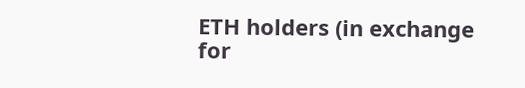ETH holders (in exchange for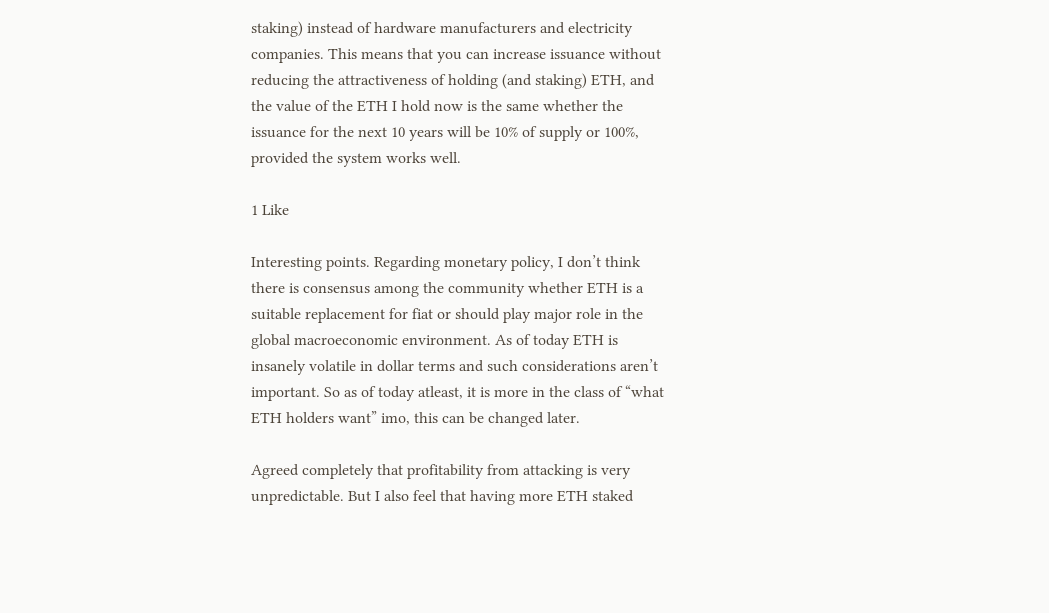staking) instead of hardware manufacturers and electricity companies. This means that you can increase issuance without reducing the attractiveness of holding (and staking) ETH, and the value of the ETH I hold now is the same whether the issuance for the next 10 years will be 10% of supply or 100%, provided the system works well.

1 Like

Interesting points. Regarding monetary policy, I don’t think there is consensus among the community whether ETH is a suitable replacement for fiat or should play major role in the global macroeconomic environment. As of today ETH is insanely volatile in dollar terms and such considerations aren’t important. So as of today atleast, it is more in the class of “what ETH holders want” imo, this can be changed later.

Agreed completely that profitability from attacking is very unpredictable. But I also feel that having more ETH staked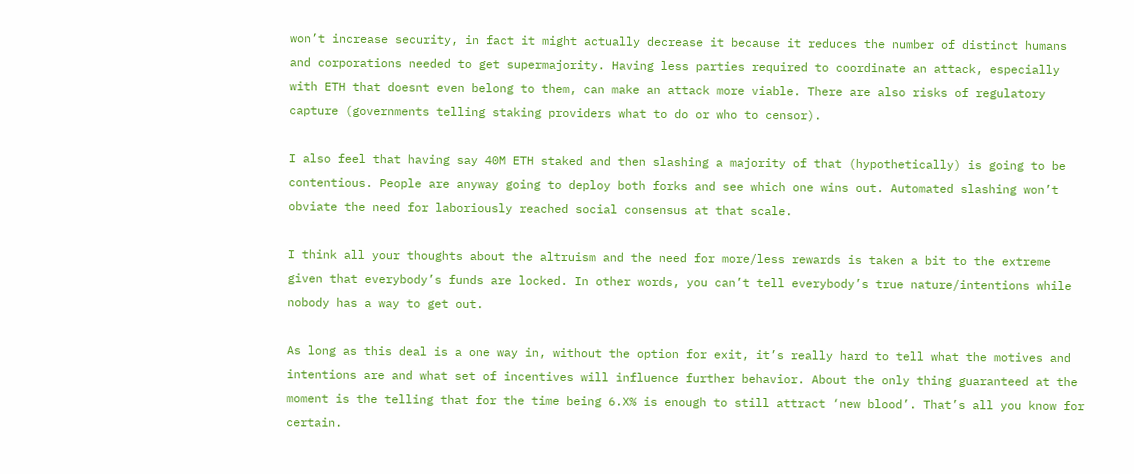won’t increase security, in fact it might actually decrease it because it reduces the number of distinct humans and corporations needed to get supermajority. Having less parties required to coordinate an attack, especially with ETH that doesnt even belong to them, can make an attack more viable. There are also risks of regulatory capture (governments telling staking providers what to do or who to censor).

I also feel that having say 40M ETH staked and then slashing a majority of that (hypothetically) is going to be contentious. People are anyway going to deploy both forks and see which one wins out. Automated slashing won’t obviate the need for laboriously reached social consensus at that scale.

I think all your thoughts about the altruism and the need for more/less rewards is taken a bit to the extreme given that everybody’s funds are locked. In other words, you can’t tell everybody’s true nature/intentions while nobody has a way to get out.

As long as this deal is a one way in, without the option for exit, it’s really hard to tell what the motives and intentions are and what set of incentives will influence further behavior. About the only thing guaranteed at the moment is the telling that for the time being 6.X% is enough to still attract ‘new blood’. That’s all you know for certain.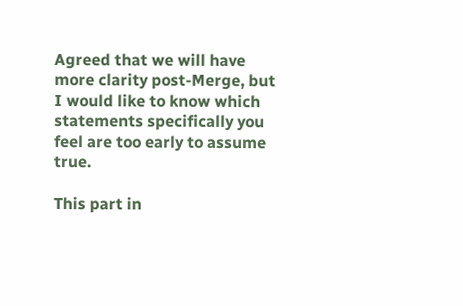Agreed that we will have more clarity post-Merge, but I would like to know which statements specifically you feel are too early to assume true.

This part in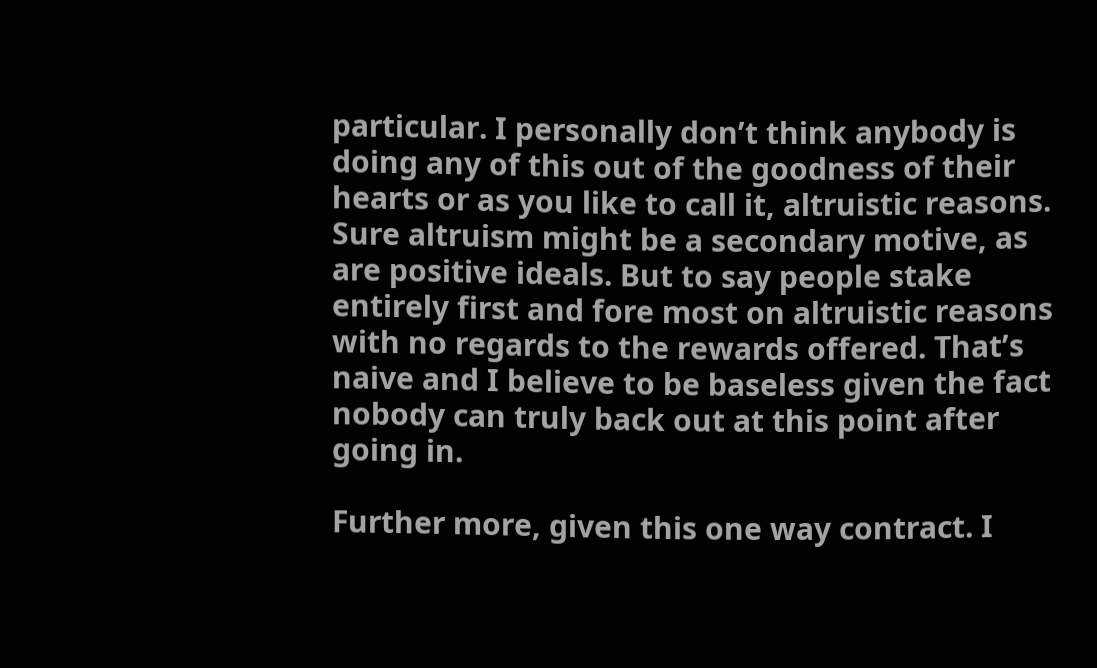particular. I personally don’t think anybody is doing any of this out of the goodness of their hearts or as you like to call it, altruistic reasons. Sure altruism might be a secondary motive, as are positive ideals. But to say people stake entirely first and fore most on altruistic reasons with no regards to the rewards offered. That’s naive and I believe to be baseless given the fact nobody can truly back out at this point after going in.

Further more, given this one way contract. I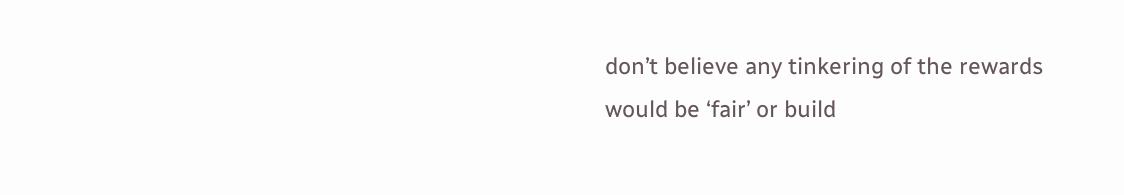don’t believe any tinkering of the rewards would be ‘fair’ or build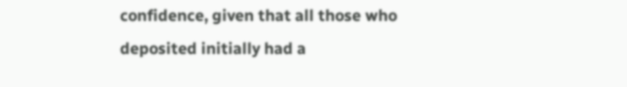confidence, given that all those who deposited initially had a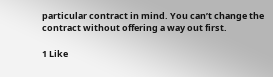particular contract in mind. You can’t change the contract without offering a way out first.

1 Like